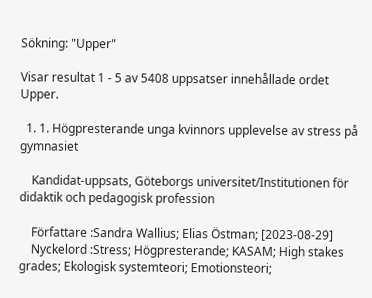Sökning: "Upper"

Visar resultat 1 - 5 av 5408 uppsatser innehållade ordet Upper.

  1. 1. Högpresterande unga kvinnors upplevelse av stress på gymnasiet

    Kandidat-uppsats, Göteborgs universitet/Institutionen för didaktik och pedagogisk profession

    Författare :Sandra Wallius; Elias Östman; [2023-08-29]
    Nyckelord :Stress; Högpresterande; KASAM; High stakes grades; Ekologisk systemteori; Emotionsteori;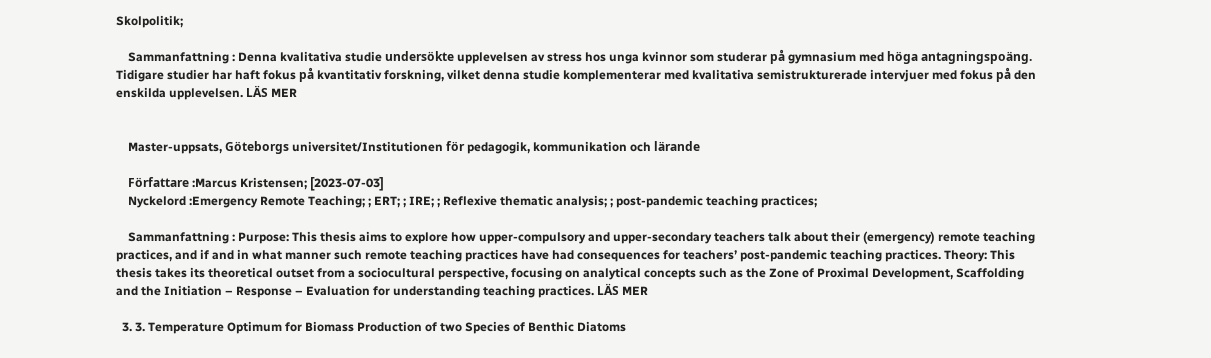Skolpolitik;

    Sammanfattning : Denna kvalitativa studie undersökte upplevelsen av stress hos unga kvinnor som studerar på gymnasium med höga antagningspoäng. Tidigare studier har haft fokus på kvantitativ forskning, vilket denna studie komplementerar med kvalitativa semistrukturerade intervjuer med fokus på den enskilda upplevelsen. LÄS MER


    Master-uppsats, Göteborgs universitet/Institutionen för pedagogik, kommunikation och lärande

    Författare :Marcus Kristensen; [2023-07-03]
    Nyckelord :Emergency Remote Teaching; ; ERT; ; IRE; ; Reflexive thematic analysis; ; post-pandemic teaching practices;

    Sammanfattning : Purpose: This thesis aims to explore how upper-compulsory and upper-secondary teachers talk about their (emergency) remote teaching practices, and if and in what manner such remote teaching practices have had consequences for teachers’ post-pandemic teaching practices. Theory: This thesis takes its theoretical outset from a sociocultural perspective, focusing on analytical concepts such as the Zone of Proximal Development, Scaffolding and the Initiation – Response – Evaluation for understanding teaching practices. LÄS MER

  3. 3. Temperature Optimum for Biomass Production of two Species of Benthic Diatoms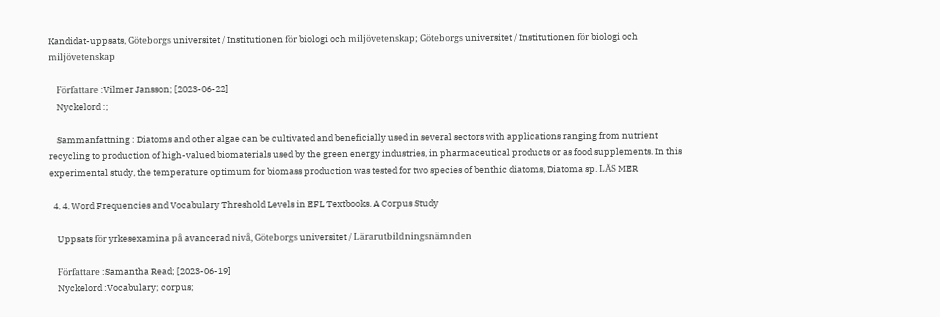Kandidat-uppsats, Göteborgs universitet / Institutionen för biologi och miljövetenskap; Göteborgs universitet / Institutionen för biologi och miljövetenskap

    Författare :Vilmer Jansson; [2023-06-22]
    Nyckelord :;

    Sammanfattning : Diatoms and other algae can be cultivated and beneficially used in several sectors with applications ranging from nutrient recycling to production of high-valued biomaterials used by the green energy industries, in pharmaceutical products or as food supplements. In this experimental study, the temperature optimum for biomass production was tested for two species of benthic diatoms, Diatoma sp. LÄS MER

  4. 4. Word Frequencies and Vocabulary Threshold Levels in EFL Textbooks. A Corpus Study

    Uppsats för yrkesexamina på avancerad nivå, Göteborgs universitet / Lärarutbildningsnämnden

    Författare :Samantha Read; [2023-06-19]
    Nyckelord :Vocabulary; corpus;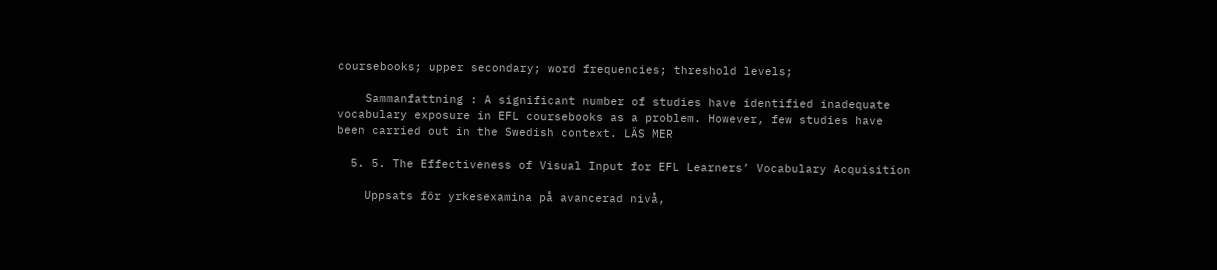coursebooks; upper secondary; word frequencies; threshold levels;

    Sammanfattning : A significant number of studies have identified inadequate vocabulary exposure in EFL coursebooks as a problem. However, few studies have been carried out in the Swedish context. LÄS MER

  5. 5. The Effectiveness of Visual Input for EFL Learners’ Vocabulary Acquisition

    Uppsats för yrkesexamina på avancerad nivå,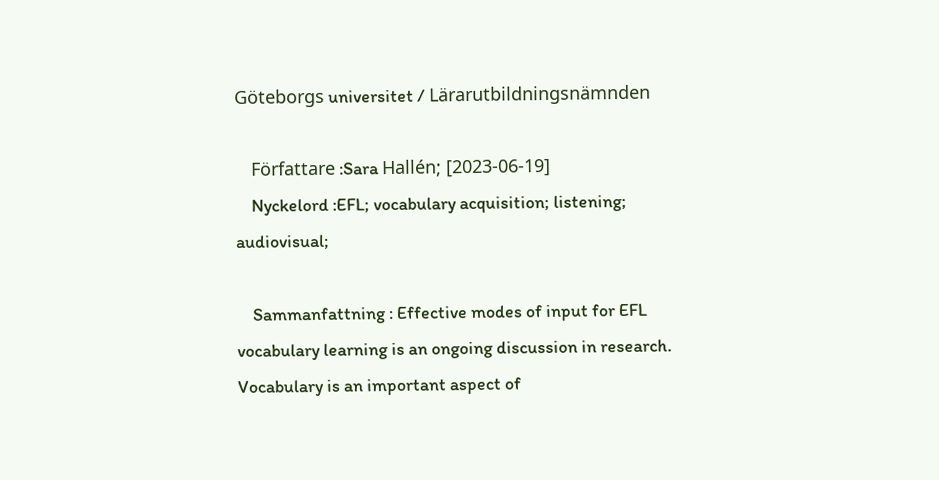Göteborgs universitet / Lärarutbildningsnämnden

    Författare :Sara Hallén; [2023-06-19]
    Nyckelord :EFL; vocabulary acquisition; listening; audiovisual;

    Sammanfattning : Effective modes of input for EFL vocabulary learning is an ongoing discussion in research. Vocabulary is an important aspect of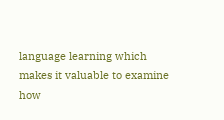language learning which makes it valuable to examine how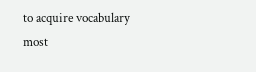to acquire vocabulary most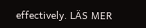effectively. LÄS MER